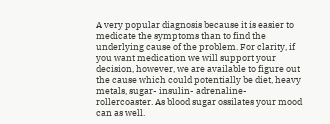A very popular diagnosis because it is easier to medicate the symptoms than to find the underlying cause of the problem. For clarity, if you want medication we will support your decision, however, we are available to figure out the cause which could potentially be diet, heavy metals, sugar- insulin- adrenaline- rollercoaster. As blood sugar ossilates your mood can as well.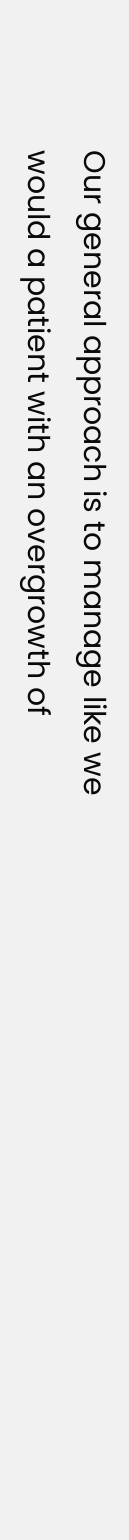Our general approach is to manage like we would a patient with an overgrowth of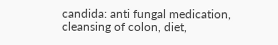candida: anti fungal medication, cleansing of colon, diet,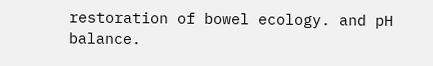restoration of bowel ecology. and pH balance.